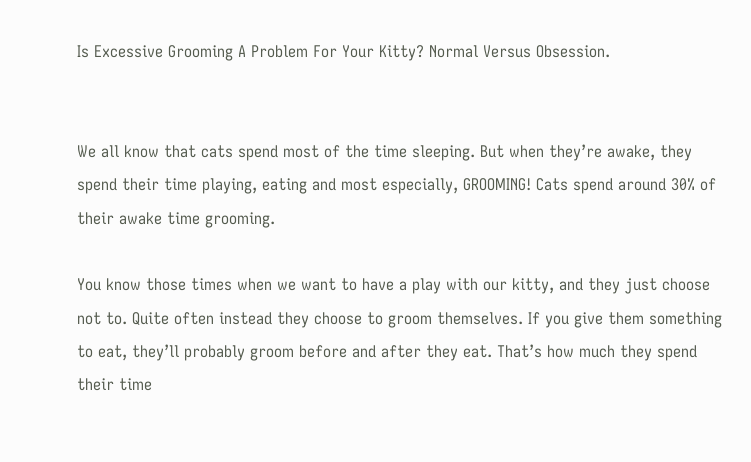Is Excessive Grooming A Problem For Your Kitty? Normal Versus Obsession.


We all know that cats spend most of the time sleeping. But when they’re awake, they spend their time playing, eating and most especially, GROOMING! Cats spend around 30% of their awake time grooming.

You know those times when we want to have a play with our kitty, and they just choose not to. Quite often instead they choose to groom themselves. If you give them something to eat, they’ll probably groom before and after they eat. That’s how much they spend their time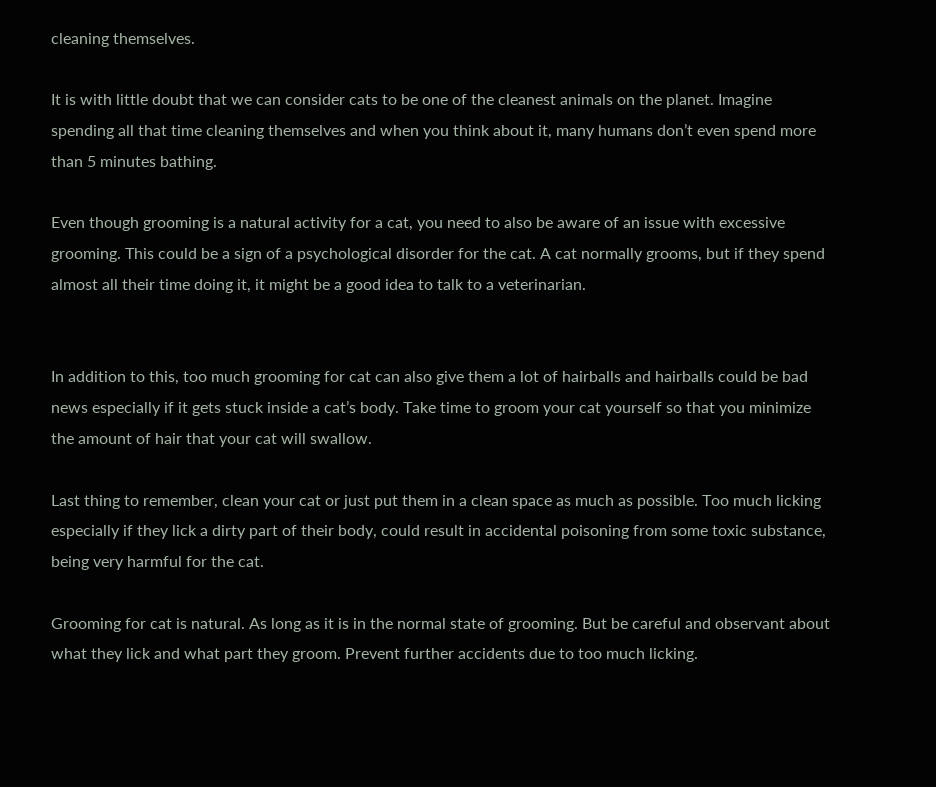cleaning themselves.

It is with little doubt that we can consider cats to be one of the cleanest animals on the planet. Imagine spending all that time cleaning themselves and when you think about it, many humans don’t even spend more than 5 minutes bathing.

Even though grooming is a natural activity for a cat, you need to also be aware of an issue with excessive grooming. This could be a sign of a psychological disorder for the cat. A cat normally grooms, but if they spend almost all their time doing it, it might be a good idea to talk to a veterinarian.


In addition to this, too much grooming for cat can also give them a lot of hairballs and hairballs could be bad news especially if it gets stuck inside a cat’s body. Take time to groom your cat yourself so that you minimize the amount of hair that your cat will swallow.

Last thing to remember, clean your cat or just put them in a clean space as much as possible. Too much licking especially if they lick a dirty part of their body, could result in accidental poisoning from some toxic substance, being very harmful for the cat.

Grooming for cat is natural. As long as it is in the normal state of grooming. But be careful and observant about what they lick and what part they groom. Prevent further accidents due to too much licking.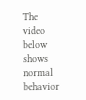The video below shows normal behavior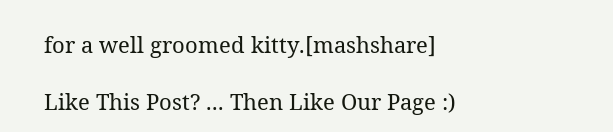for a well groomed kitty.[mashshare]

Like This Post? ... Then Like Our Page :)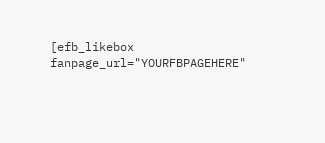[efb_likebox fanpage_url="YOURFBPAGEHERE"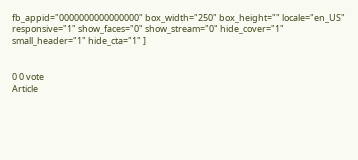fb_appid="0000000000000000" box_width="250" box_height="" locale="en_US" responsive="1" show_faces="0" show_stream="0" hide_cover="1" small_header="1" hide_cta="1" ]


0 0 vote
Article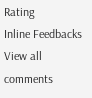Rating
Inline Feedbacks
View all comments